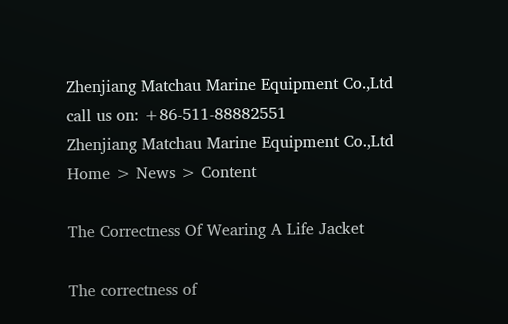Zhenjiang Matchau Marine Equipment Co.,Ltd
call us on: +86-511-88882551
Zhenjiang Matchau Marine Equipment Co.,Ltd
Home > News > Content

The Correctness Of Wearing A Life Jacket

The correctness of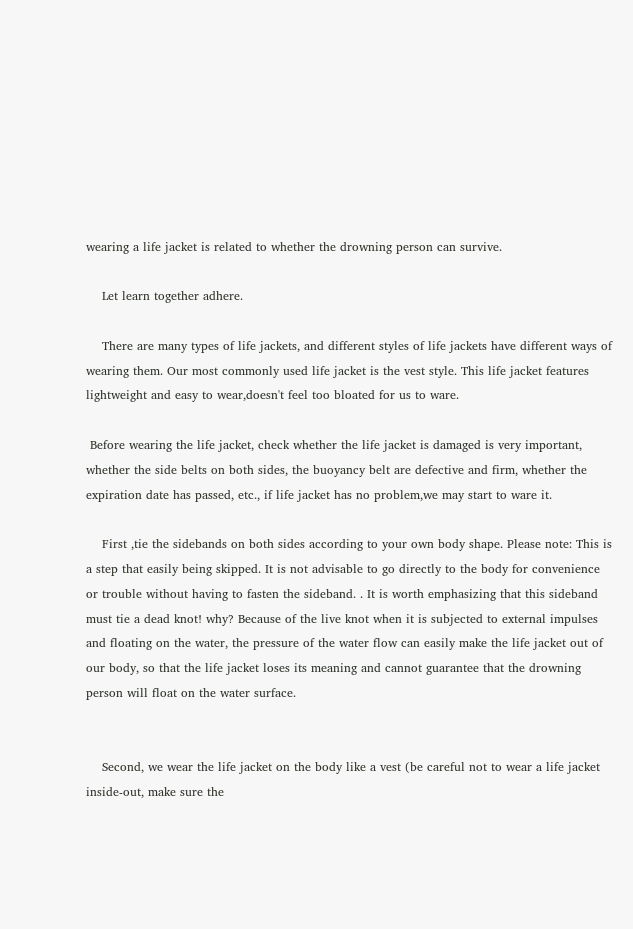wearing a life jacket is related to whether the drowning person can survive.

    Let learn together adhere.

    There are many types of life jackets, and different styles of life jackets have different ways of wearing them. Our most commonly used life jacket is the vest style. This life jacket features lightweight and easy to wear,doesn't feel too bloated for us to ware.

 Before wearing the life jacket, check whether the life jacket is damaged is very important, whether the side belts on both sides, the buoyancy belt are defective and firm, whether the expiration date has passed, etc., if life jacket has no problem,we may start to ware it.

    First ,tie the sidebands on both sides according to your own body shape. Please note: This is a step that easily being skipped. It is not advisable to go directly to the body for convenience or trouble without having to fasten the sideband. . It is worth emphasizing that this sideband must tie a dead knot! why? Because of the live knot when it is subjected to external impulses and floating on the water, the pressure of the water flow can easily make the life jacket out of our body, so that the life jacket loses its meaning and cannot guarantee that the drowning person will float on the water surface.


    Second, we wear the life jacket on the body like a vest (be careful not to wear a life jacket inside-out, make sure the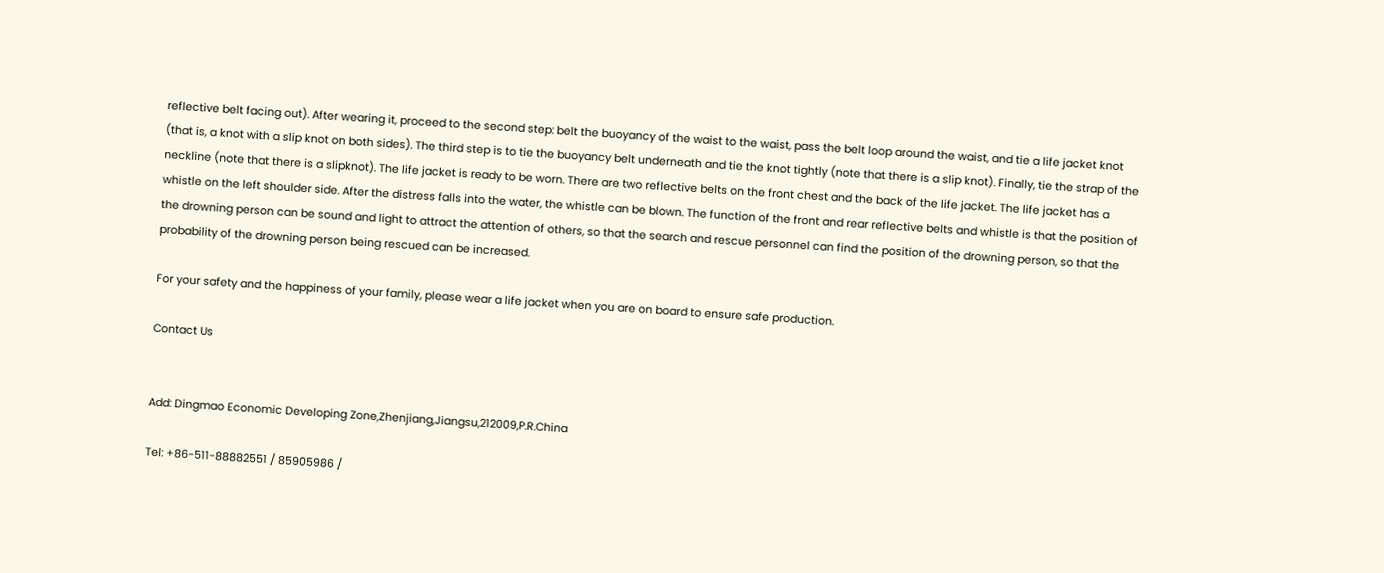reflective belt facing out). After wearing it, proceed to the second step: belt the buoyancy of the waist to the waist, pass the belt loop around the waist, and tie a life jacket knot (that is, a knot with a slip knot on both sides). The third step is to tie the buoyancy belt underneath and tie the knot tightly (note that there is a slip knot). Finally, tie the strap of the neckline (note that there is a slipknot). The life jacket is ready to be worn. There are two reflective belts on the front chest and the back of the life jacket. The life jacket has a whistle on the left shoulder side. After the distress falls into the water, the whistle can be blown. The function of the front and rear reflective belts and whistle is that the position of the drowning person can be sound and light to attract the attention of others, so that the search and rescue personnel can find the position of the drowning person, so that the probability of the drowning person being rescued can be increased.

For your safety and the happiness of your family, please wear a life jacket when you are on board to ensure safe production.

Contact Us


Add: Dingmao Economic Developing Zone,Zhenjiang,Jiangsu,212009,P.R.China

Tel: +86-511-88882551 / 85905986 /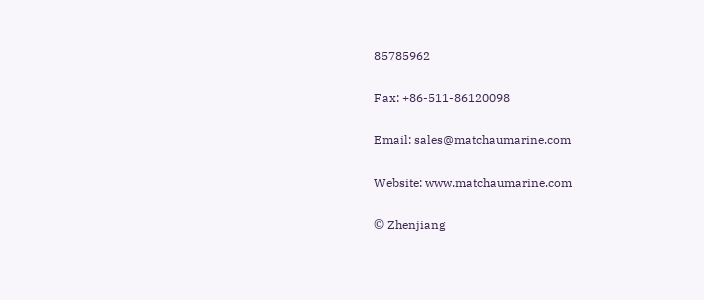85785962

Fax: +86-511-86120098

Email: sales@matchaumarine.com

Website: www.matchaumarine.com

© Zhenjiang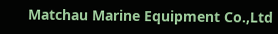Matchau Marine Equipment Co.,Ltd